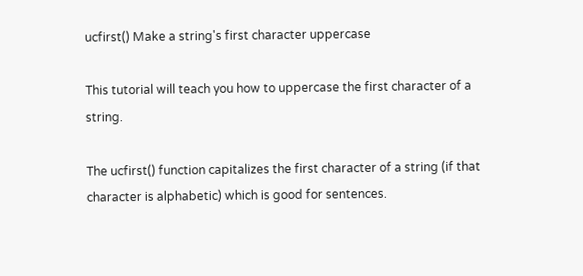ucfirst() Make a string's first character uppercase

This tutorial will teach you how to uppercase the first character of a string.

The ucfirst() function capitalizes the first character of a string (if that character is alphabetic) which is good for sentences.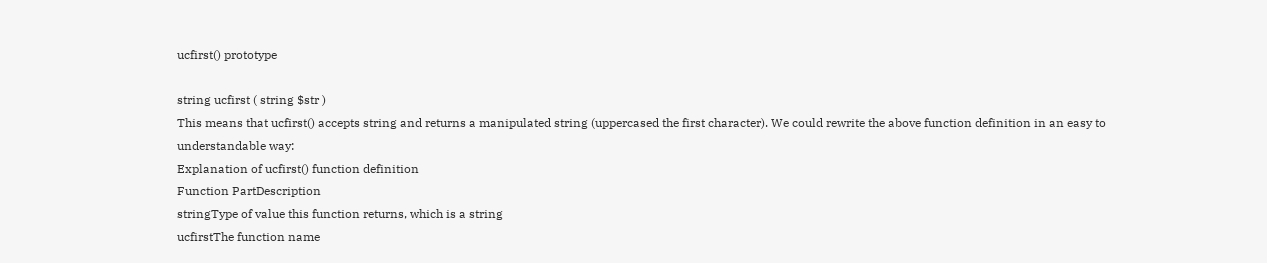ucfirst() prototype

string ucfirst ( string $str )
This means that ucfirst() accepts string and returns a manipulated string (uppercased the first character). We could rewrite the above function definition in an easy to understandable way:
Explanation of ucfirst() function definition
Function PartDescription
stringType of value this function returns, which is a string
ucfirstThe function name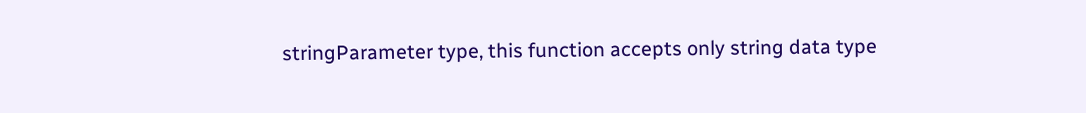stringParameter type, this function accepts only string data type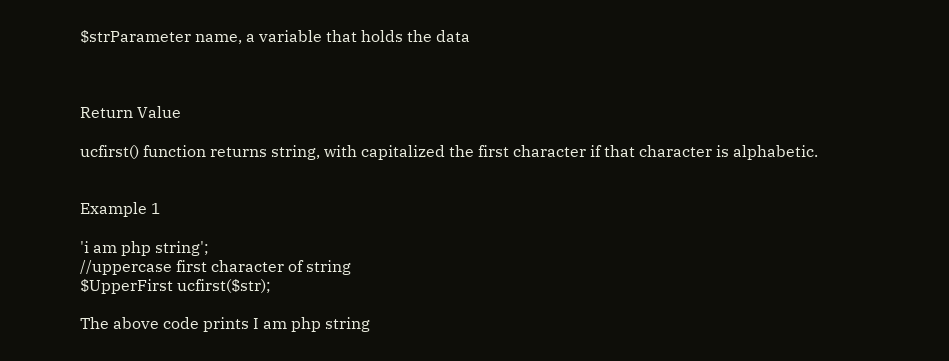$strParameter name, a variable that holds the data



Return Value

ucfirst() function returns string, with capitalized the first character if that character is alphabetic.


Example 1

'i am php string';
//uppercase first character of string
$UpperFirst ucfirst($str);

The above code prints I am php string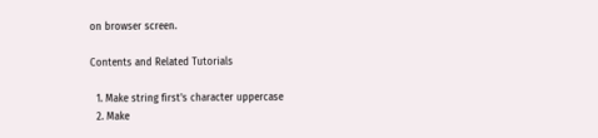on browser screen.

Contents and Related Tutorials

  1. Make string first's character uppercase
  2. Make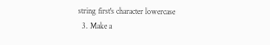string first's character lowercase
  3. Make a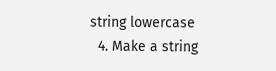string lowercase
  4. Make a string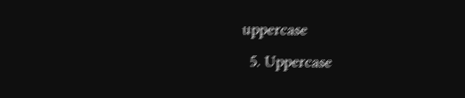uppercase
  5. Uppercase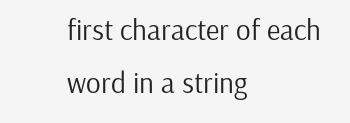first character of each word in a string